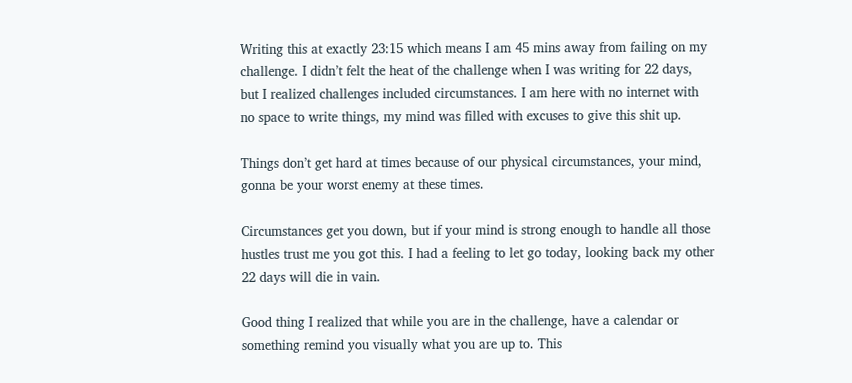Writing this at exactly 23:15 which means I am 45 mins away from failing on my challenge. I didn’t felt the heat of the challenge when I was writing for 22 days, but I realized challenges included circumstances. I am here with no internet with no space to write things, my mind was filled with excuses to give this shit up.

Things don’t get hard at times because of our physical circumstances, your mind, gonna be your worst enemy at these times.

Circumstances get you down, but if your mind is strong enough to handle all those hustles trust me you got this. I had a feeling to let go today, looking back my other 22 days will die in vain.

Good thing I realized that while you are in the challenge, have a calendar or something remind you visually what you are up to. This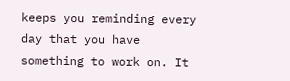keeps you reminding every day that you have something to work on. It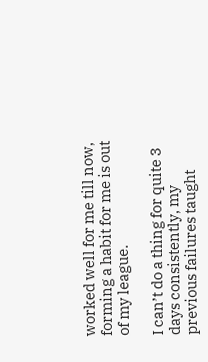worked well for me till now, forming a habit for me is out of my league.

I can’t do a thing for quite 3 days consistently, my previous failures taught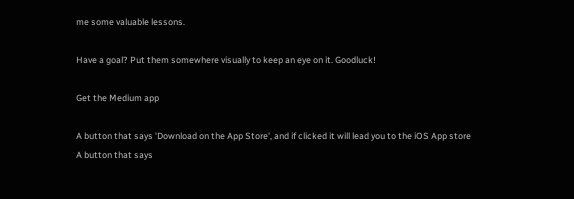me some valuable lessons.

Have a goal? Put them somewhere visually to keep an eye on it. Goodluck!

Get the Medium app

A button that says 'Download on the App Store', and if clicked it will lead you to the iOS App store
A button that says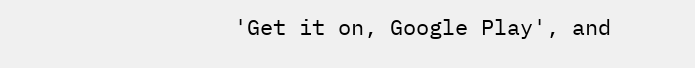'Get it on, Google Play', and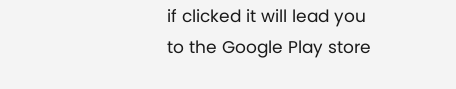if clicked it will lead you to the Google Play store